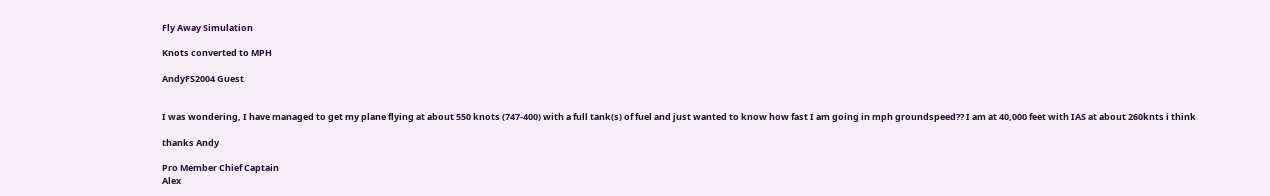Fly Away Simulation

Knots converted to MPH

AndyFS2004 Guest


I was wondering, I have managed to get my plane flying at about 550 knots (747-400) with a full tank(s) of fuel and just wanted to know how fast I am going in mph groundspeed?? I am at 40,000 feet with IAS at about 260knts i think

thanks Andy

Pro Member Chief Captain
Alex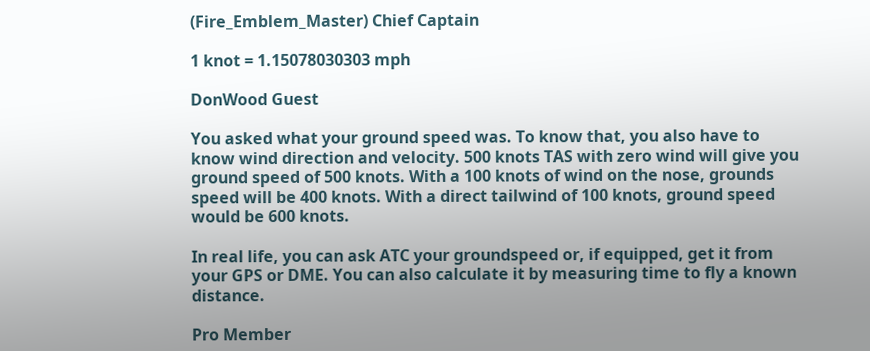(Fire_Emblem_Master) Chief Captain

1 knot = 1.15078030303 mph

DonWood Guest

You asked what your ground speed was. To know that, you also have to know wind direction and velocity. 500 knots TAS with zero wind will give you ground speed of 500 knots. With a 100 knots of wind on the nose, grounds speed will be 400 knots. With a direct tailwind of 100 knots, ground speed would be 600 knots.

In real life, you can ask ATC your groundspeed or, if equipped, get it from your GPS or DME. You can also calculate it by measuring time to fly a known distance.

Pro Member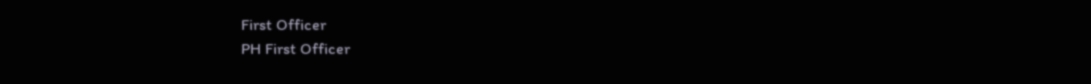First Officer
PH First Officer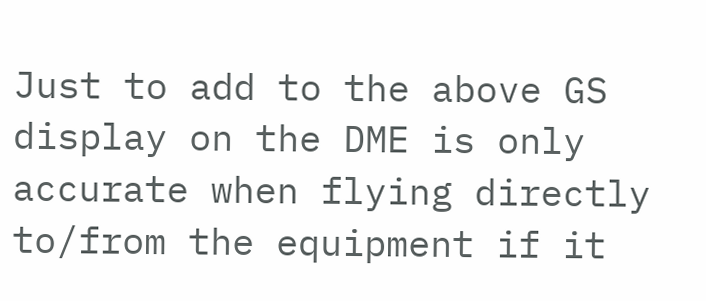Just to add to the above GS display on the DME is only accurate when flying directly to/from the equipment if it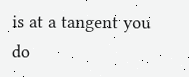is at a tangent you do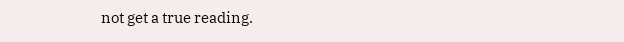not get a true reading.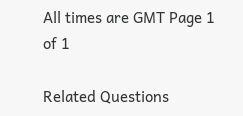All times are GMT Page 1 of 1

Related Questions